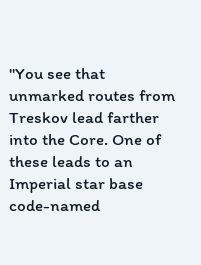"You see that unmarked routes from Treskov lead farther into the Core. One of these leads to an Imperial star base code-named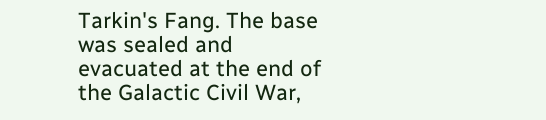Tarkin's Fang. The base was sealed and evacuated at the end of the Galactic Civil War,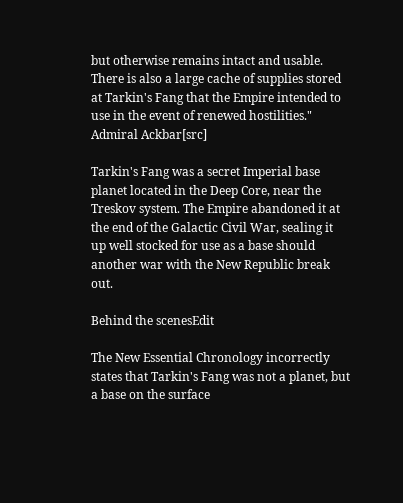but otherwise remains intact and usable. There is also a large cache of supplies stored at Tarkin's Fang that the Empire intended to use in the event of renewed hostilities."
Admiral Ackbar[src]

Tarkin's Fang was a secret Imperial base planet located in the Deep Core, near the Treskov system. The Empire abandoned it at the end of the Galactic Civil War, sealing it up well stocked for use as a base should another war with the New Republic break out.

Behind the scenesEdit

The New Essential Chronology incorrectly states that Tarkin's Fang was not a planet, but a base on the surface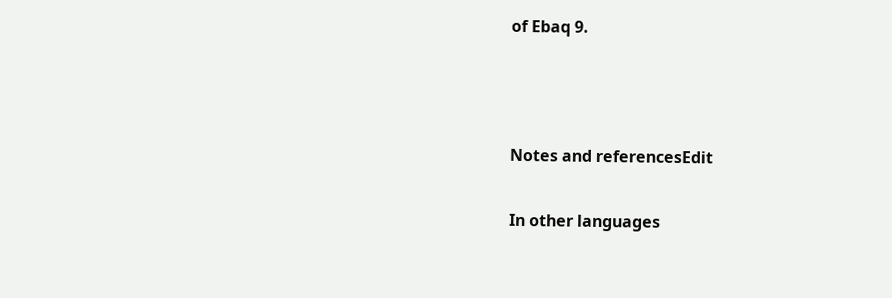of Ebaq 9.



Notes and referencesEdit

In other languages